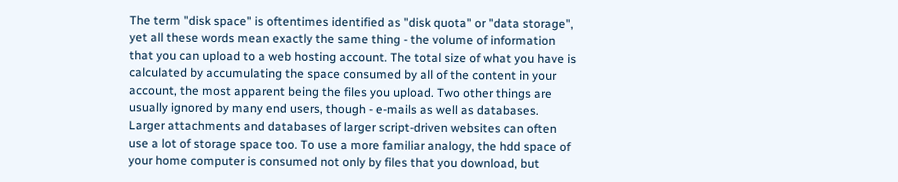The term "disk space" is oftentimes identified as "disk quota" or "data storage", yet all these words mean exactly the same thing - the volume of information that you can upload to a web hosting account. The total size of what you have is calculated by accumulating the space consumed by all of the content in your account, the most apparent being the files you upload. Two other things are usually ignored by many end users, though - e-mails as well as databases. Larger attachments and databases of larger script-driven websites can often use a lot of storage space too. To use a more familiar analogy, the hdd space of your home computer is consumed not only by files that you download, but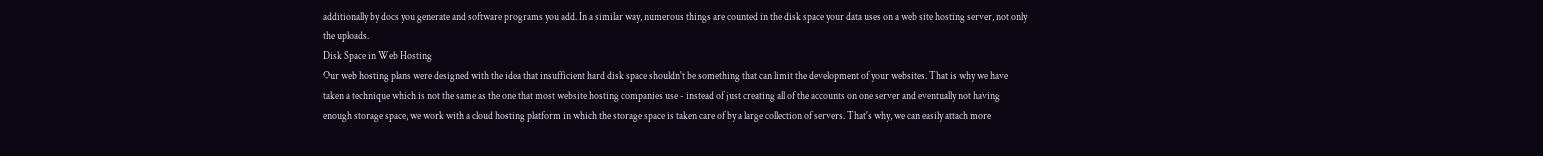additionally by docs you generate and software programs you add. In a similar way, numerous things are counted in the disk space your data uses on a web site hosting server, not only the uploads.
Disk Space in Web Hosting
Our web hosting plans were designed with the idea that insufficient hard disk space shouldn't be something that can limit the development of your websites. That is why we have taken a technique which is not the same as the one that most website hosting companies use - instead of just creating all of the accounts on one server and eventually not having enough storage space, we work with a cloud hosting platform in which the storage space is taken care of by a large collection of servers. That's why, we can easily attach more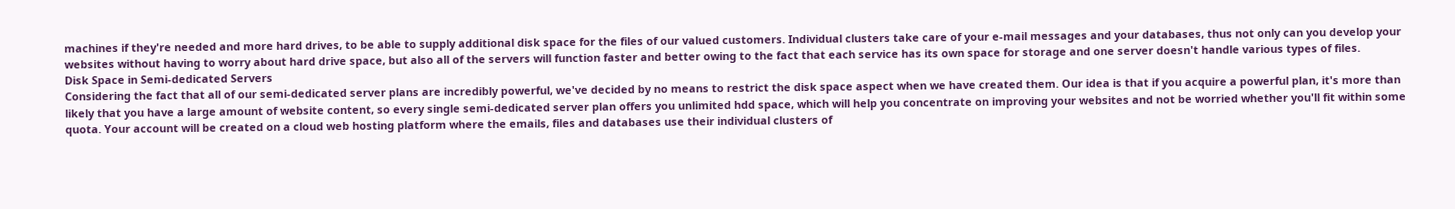machines if they're needed and more hard drives, to be able to supply additional disk space for the files of our valued customers. Individual clusters take care of your e-mail messages and your databases, thus not only can you develop your websites without having to worry about hard drive space, but also all of the servers will function faster and better owing to the fact that each service has its own space for storage and one server doesn't handle various types of files.
Disk Space in Semi-dedicated Servers
Considering the fact that all of our semi-dedicated server plans are incredibly powerful, we've decided by no means to restrict the disk space aspect when we have created them. Our idea is that if you acquire a powerful plan, it's more than likely that you have a large amount of website content, so every single semi-dedicated server plan offers you unlimited hdd space, which will help you concentrate on improving your websites and not be worried whether you'll fit within some quota. Your account will be created on a cloud web hosting platform where the emails, files and databases use their individual clusters of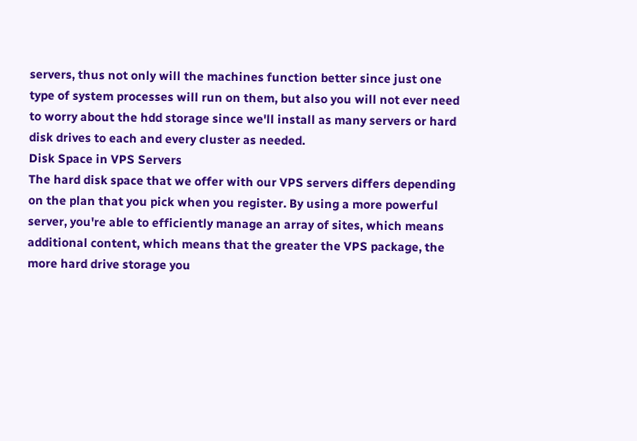servers, thus not only will the machines function better since just one type of system processes will run on them, but also you will not ever need to worry about the hdd storage since we'll install as many servers or hard disk drives to each and every cluster as needed.
Disk Space in VPS Servers
The hard disk space that we offer with our VPS servers differs depending on the plan that you pick when you register. By using a more powerful server, you're able to efficiently manage an array of sites, which means additional content, which means that the greater the VPS package, the more hard drive storage you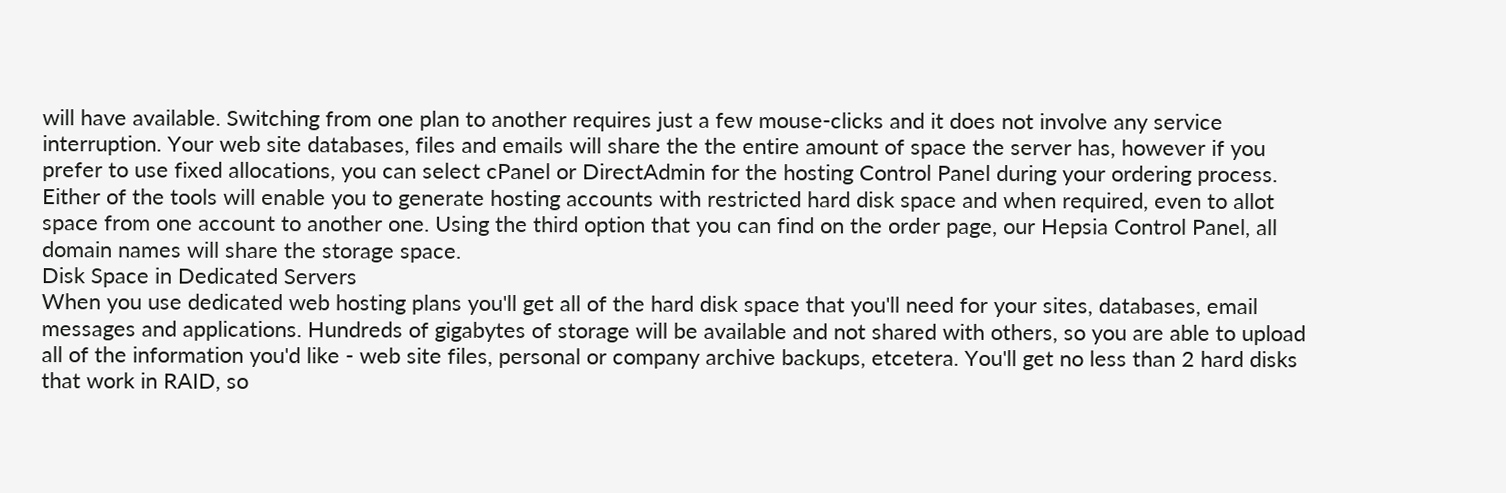will have available. Switching from one plan to another requires just a few mouse-clicks and it does not involve any service interruption. Your web site databases, files and emails will share the the entire amount of space the server has, however if you prefer to use fixed allocations, you can select cPanel or DirectAdmin for the hosting Control Panel during your ordering process. Either of the tools will enable you to generate hosting accounts with restricted hard disk space and when required, even to allot space from one account to another one. Using the third option that you can find on the order page, our Hepsia Control Panel, all domain names will share the storage space.
Disk Space in Dedicated Servers
When you use dedicated web hosting plans you'll get all of the hard disk space that you'll need for your sites, databases, email messages and applications. Hundreds of gigabytes of storage will be available and not shared with others, so you are able to upload all of the information you'd like - web site files, personal or company archive backups, etcetera. You'll get no less than 2 hard disks that work in RAID, so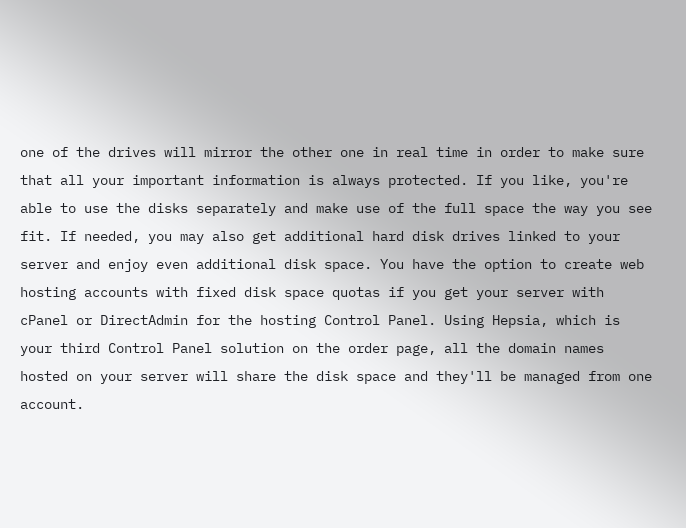one of the drives will mirror the other one in real time in order to make sure that all your important information is always protected. If you like, you're able to use the disks separately and make use of the full space the way you see fit. If needed, you may also get additional hard disk drives linked to your server and enjoy even additional disk space. You have the option to create web hosting accounts with fixed disk space quotas if you get your server with cPanel or DirectAdmin for the hosting Control Panel. Using Hepsia, which is your third Control Panel solution on the order page, all the domain names hosted on your server will share the disk space and they'll be managed from one account.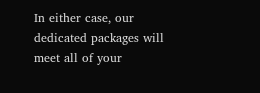In either case, our dedicated packages will meet all of your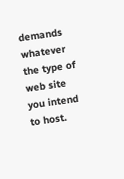demands whatever the type of web site you intend to host.